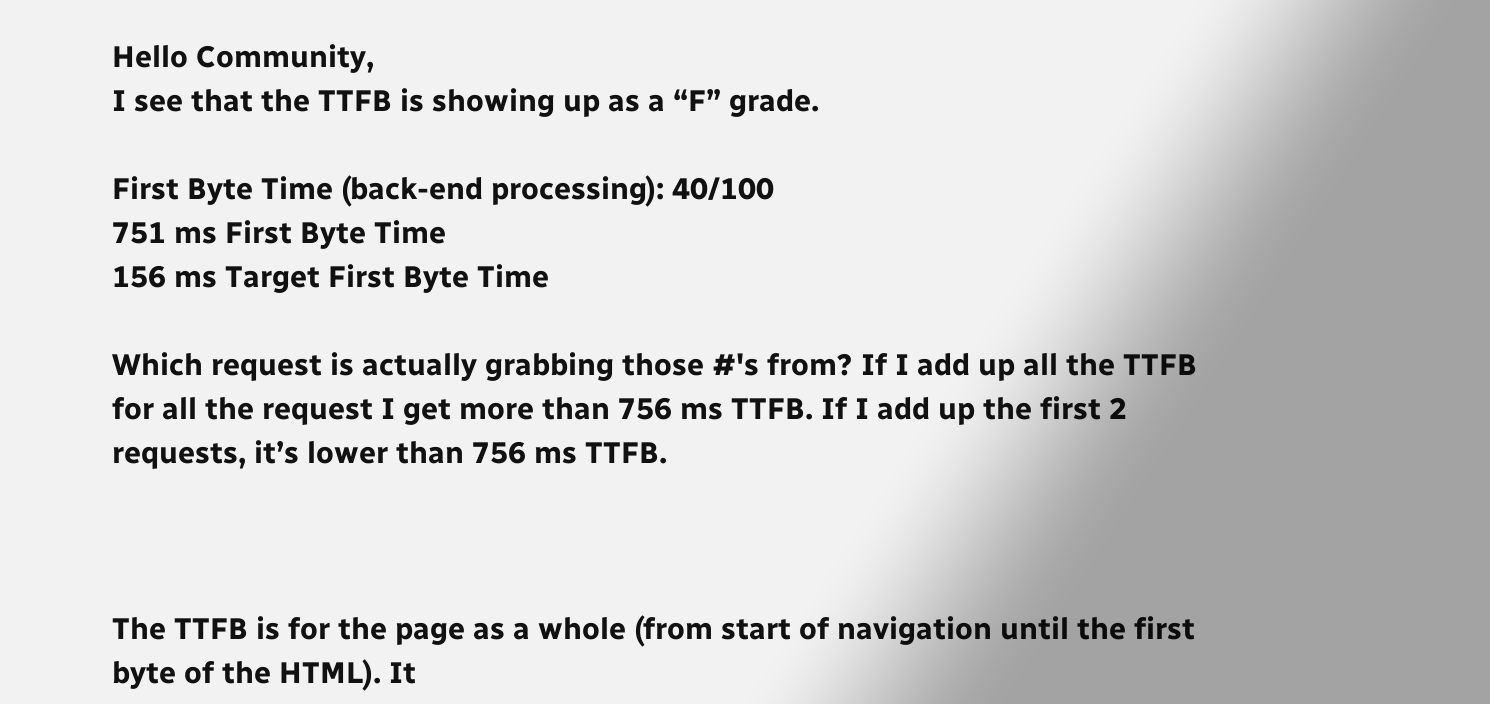Hello Community,
I see that the TTFB is showing up as a “F” grade.

First Byte Time (back-end processing): 40/100
751 ms First Byte Time
156 ms Target First Byte Time

Which request is actually grabbing those #'s from? If I add up all the TTFB for all the request I get more than 756 ms TTFB. If I add up the first 2 requests, it’s lower than 756 ms TTFB.



The TTFB is for the page as a whole (from start of navigation until the first byte of the HTML). It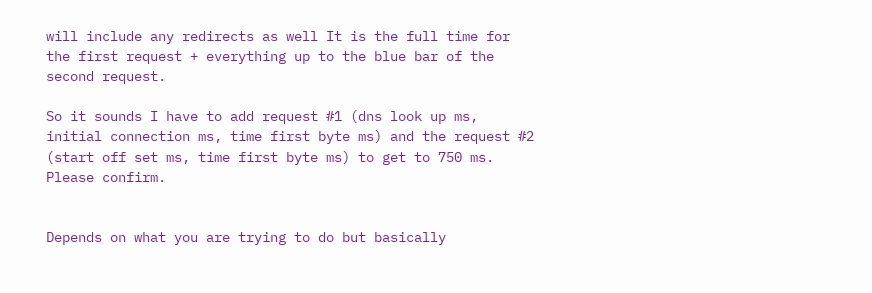will include any redirects as well It is the full time for the first request + everything up to the blue bar of the second request.

So it sounds I have to add request #1 (dns look up ms, initial connection ms, time first byte ms) and the request #2 (start off set ms, time first byte ms) to get to 750 ms. Please confirm.


Depends on what you are trying to do but basically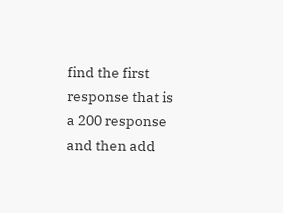find the first response that is a 200 response and then add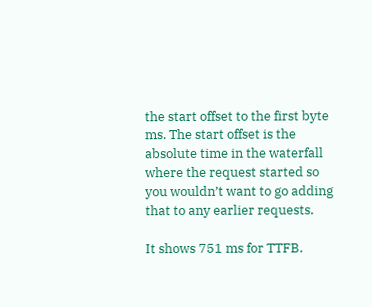the start offset to the first byte ms. The start offset is the absolute time in the waterfall where the request started so you wouldn’t want to go adding that to any earlier requests.

It shows 751 ms for TTFB.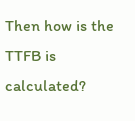Then how is the TTFB is calculated?